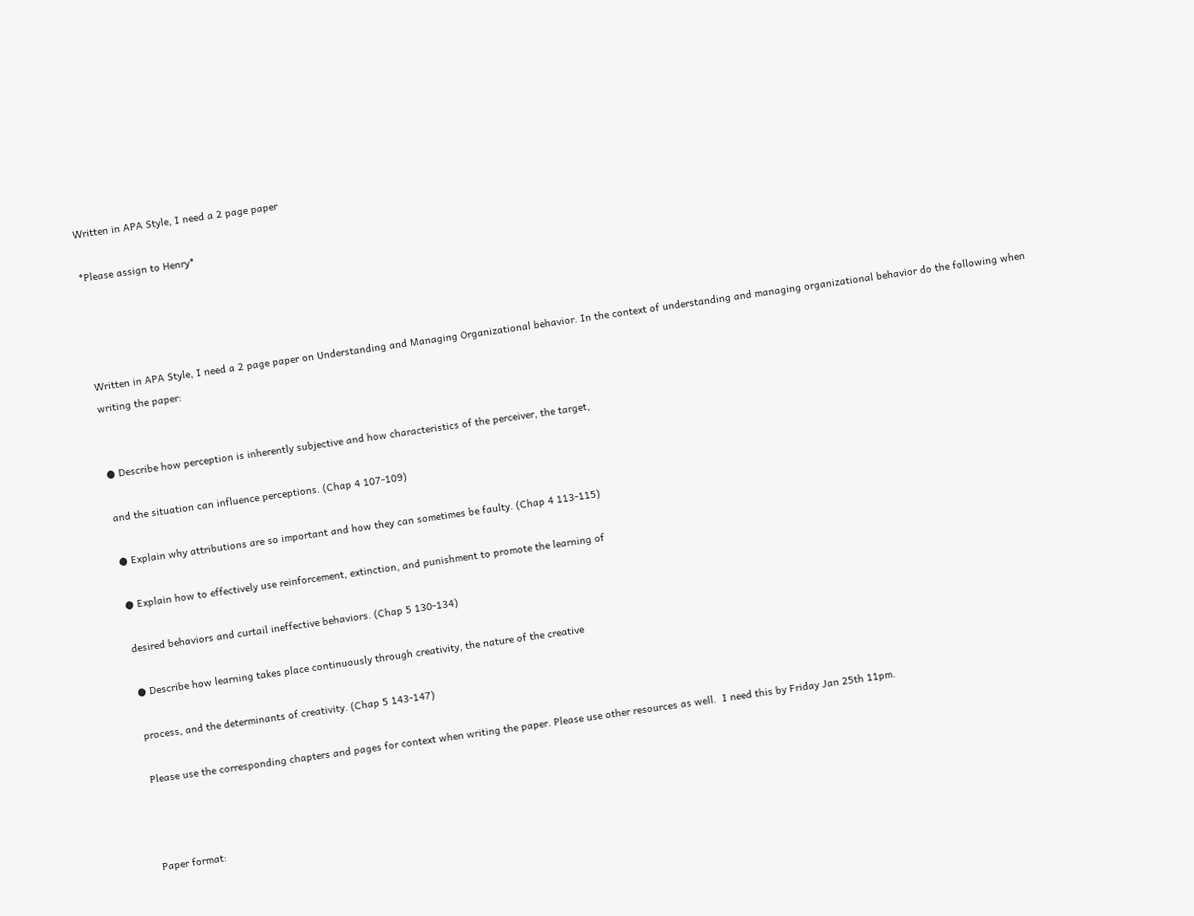Written in APA Style, I need a 2 page paper

*Please assign to Henry*




Written in APA Style, I need a 2 page paper on Understanding and Managing Organizational behavior. In the context of understanding and managing organizational behavior do the following when writing the paper:


● Describe how perception is inherently subjective and how characteristics of the perceiver, the target,

and the situation can influence perceptions. (Chap 4 107-109)

● Explain why attributions are so important and how they can sometimes be faulty. (Chap 4 113-115)

● Explain how to effectively use reinforcement, extinction, and punishment to promote the learning of

desired behaviors and curtail ineffective behaviors. (Chap 5 130-134)

● Describe how learning takes place continuously through creativity, the nature of the creative

process, and the determinants of creativity. (Chap 5 143-147)

Please use the corresponding chapters and pages for context when writing the paper. Please use other resources as well.  I need this by Friday Jan 25th 11pm.



Paper format: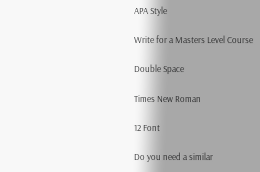APA Style

Write for a Masters Level Course

Double Space

Times New Roman

12 Font

Do you need a similar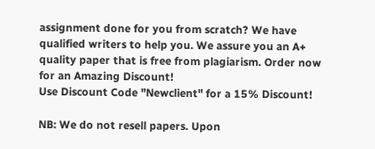assignment done for you from scratch? We have qualified writers to help you. We assure you an A+ quality paper that is free from plagiarism. Order now for an Amazing Discount!
Use Discount Code "Newclient" for a 15% Discount!

NB: We do not resell papers. Upon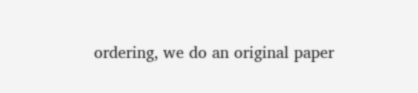ordering, we do an original paper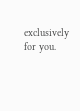exclusively for you.